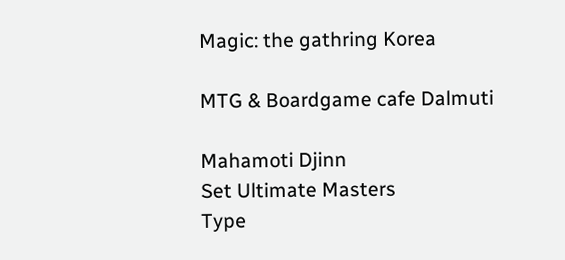Magic: the gathring Korea

MTG & Boardgame cafe Dalmuti

Mahamoti Djinn
Set Ultimate Masters
Type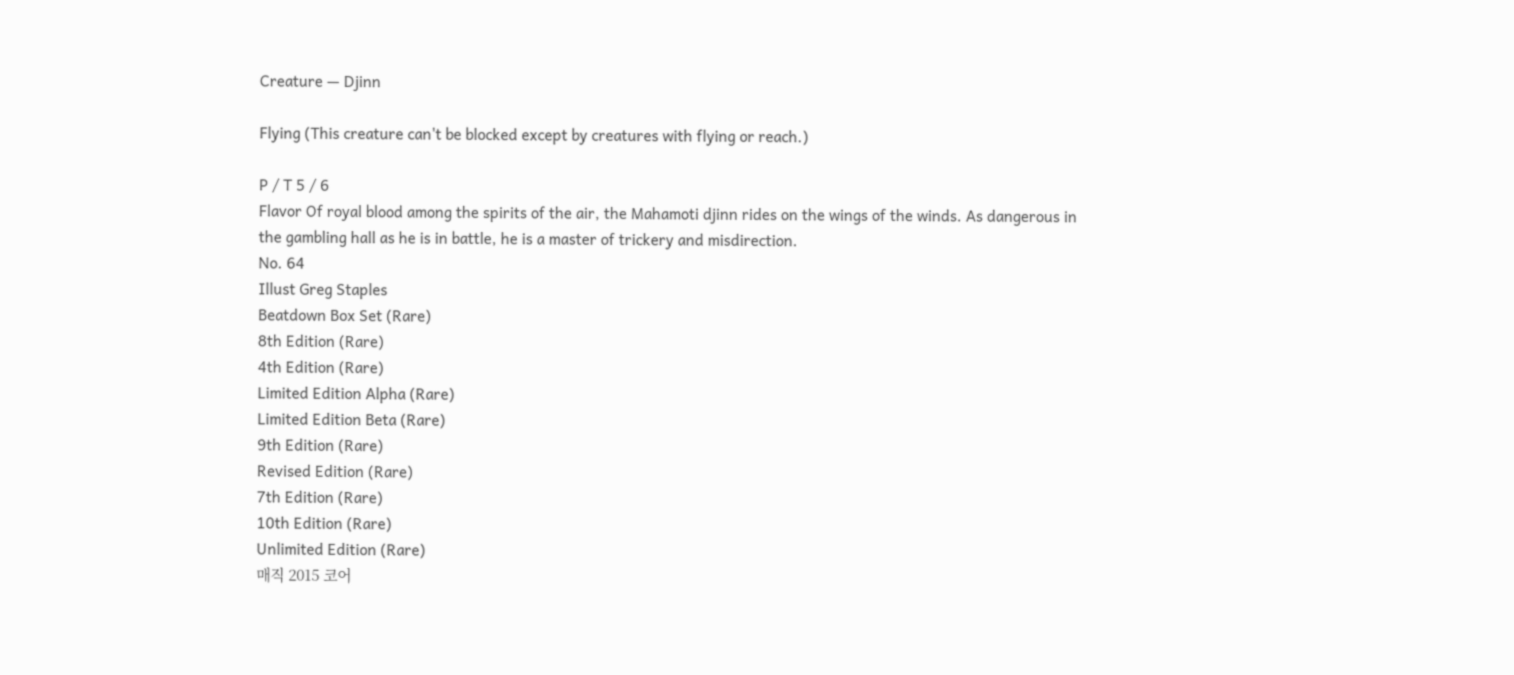Creature — Djinn

Flying (This creature can't be blocked except by creatures with flying or reach.)

P / T 5 / 6
Flavor Of royal blood among the spirits of the air, the Mahamoti djinn rides on the wings of the winds. As dangerous in the gambling hall as he is in battle, he is a master of trickery and misdirection.
No. 64
Illust Greg Staples
Beatdown Box Set (Rare)
8th Edition (Rare)
4th Edition (Rare)
Limited Edition Alpha (Rare)
Limited Edition Beta (Rare)
9th Edition (Rare)
Revised Edition (Rare)
7th Edition (Rare)
10th Edition (Rare)
Unlimited Edition (Rare)
매직 2015 코어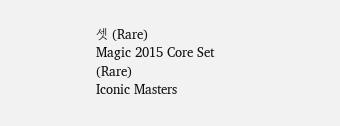셋 (Rare)
Magic 2015 Core Set (Rare)
Iconic Masters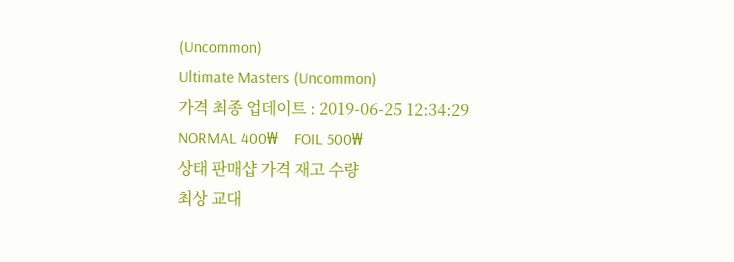(Uncommon)
Ultimate Masters (Uncommon)
가격 최종 업데이트 : 2019-06-25 12:34:29
NORMAL 400₩    FOIL 500₩
상태 판매샵 가격 재고 수량
최상 교대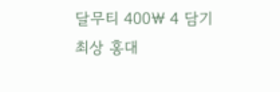달무티 400₩ 4 담기
최상 홍대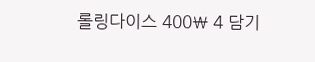롤링다이스 400₩ 4 담기